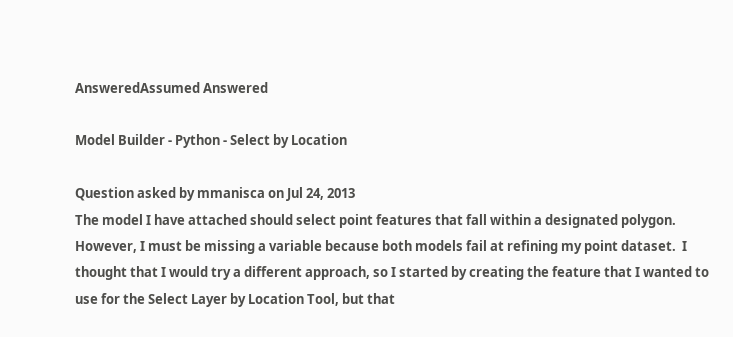AnsweredAssumed Answered

Model Builder - Python - Select by Location

Question asked by mmanisca on Jul 24, 2013
The model I have attached should select point features that fall within a designated polygon.  However, I must be missing a variable because both models fail at refining my point dataset.  I thought that I would try a different approach, so I started by creating the feature that I wanted to use for the Select Layer by Location Tool, but that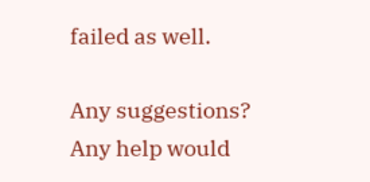failed as well.

Any suggestions?  Any help would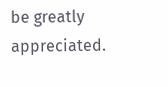be greatly appreciated.